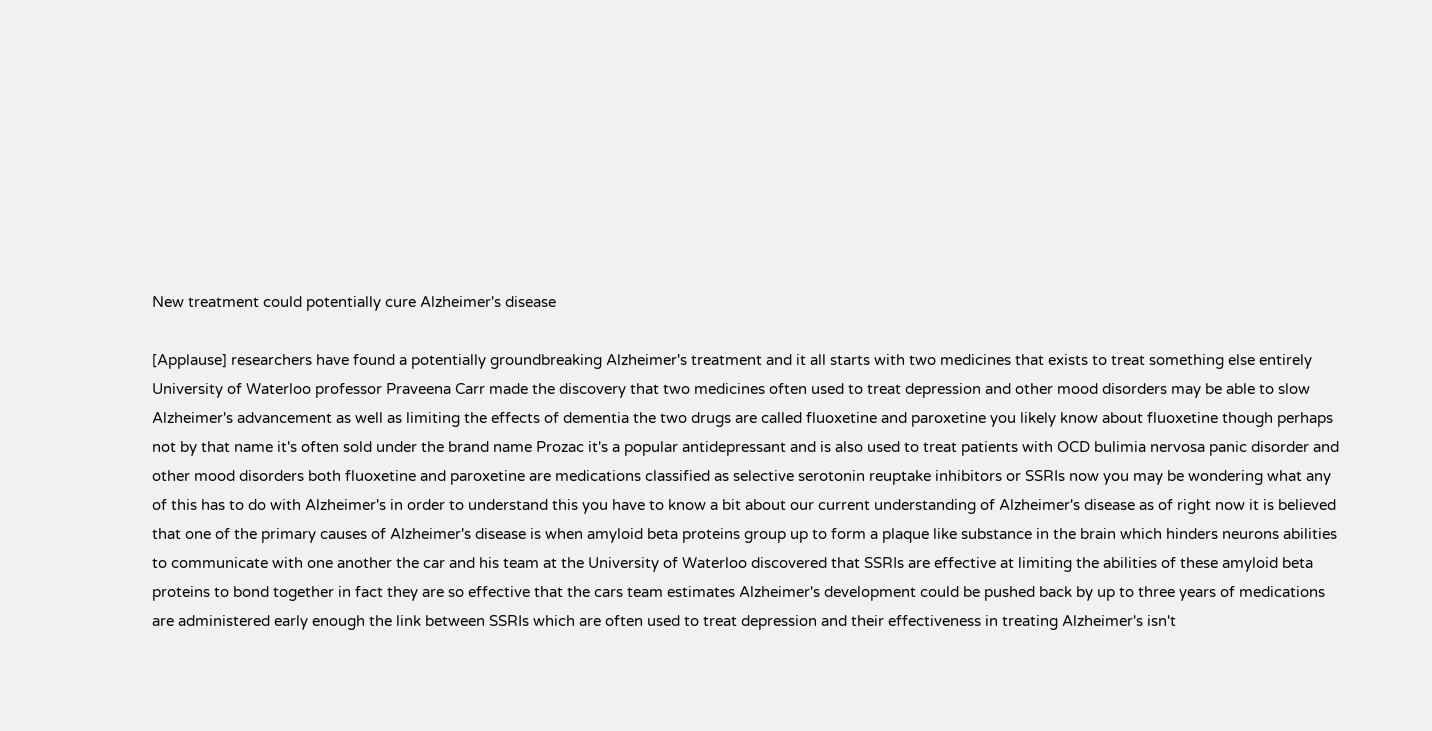New treatment could potentially cure Alzheimer's disease

[Applause] researchers have found a potentially groundbreaking Alzheimer's treatment and it all starts with two medicines that exists to treat something else entirely University of Waterloo professor Praveena Carr made the discovery that two medicines often used to treat depression and other mood disorders may be able to slow Alzheimer's advancement as well as limiting the effects of dementia the two drugs are called fluoxetine and paroxetine you likely know about fluoxetine though perhaps not by that name it's often sold under the brand name Prozac it's a popular antidepressant and is also used to treat patients with OCD bulimia nervosa panic disorder and other mood disorders both fluoxetine and paroxetine are medications classified as selective serotonin reuptake inhibitors or SSRIs now you may be wondering what any of this has to do with Alzheimer's in order to understand this you have to know a bit about our current understanding of Alzheimer's disease as of right now it is believed that one of the primary causes of Alzheimer's disease is when amyloid beta proteins group up to form a plaque like substance in the brain which hinders neurons abilities to communicate with one another the car and his team at the University of Waterloo discovered that SSRIs are effective at limiting the abilities of these amyloid beta proteins to bond together in fact they are so effective that the cars team estimates Alzheimer's development could be pushed back by up to three years of medications are administered early enough the link between SSRIs which are often used to treat depression and their effectiveness in treating Alzheimer's isn't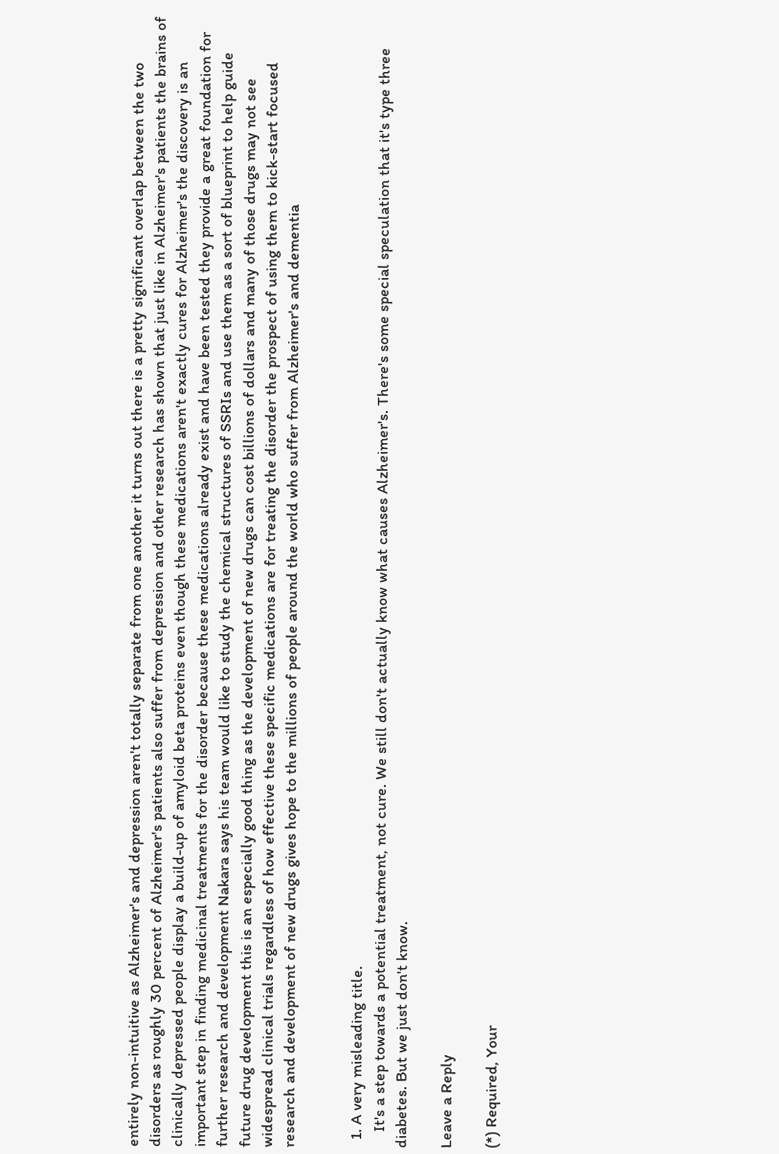entirely non-intuitive as Alzheimer's and depression aren't totally separate from one another it turns out there is a pretty significant overlap between the two disorders as roughly 30 percent of Alzheimer's patients also suffer from depression and other research has shown that just like in Alzheimer's patients the brains of clinically depressed people display a build-up of amyloid beta proteins even though these medications aren't exactly cures for Alzheimer's the discovery is an important step in finding medicinal treatments for the disorder because these medications already exist and have been tested they provide a great foundation for further research and development Nakara says his team would like to study the chemical structures of SSRIs and use them as a sort of blueprint to help guide future drug development this is an especially good thing as the development of new drugs can cost billions of dollars and many of those drugs may not see widespread clinical trials regardless of how effective these specific medications are for treating the disorder the prospect of using them to kick-start focused research and development of new drugs gives hope to the millions of people around the world who suffer from Alzheimer's and dementia


  1. A very misleading title.
    It's a step towards a potential treatment, not cure. We still don't actually know what causes Alzheimer's. There's some special speculation that it's type three diabetes. But we just don't know.

Leave a Reply

(*) Required, Your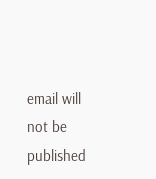email will not be published